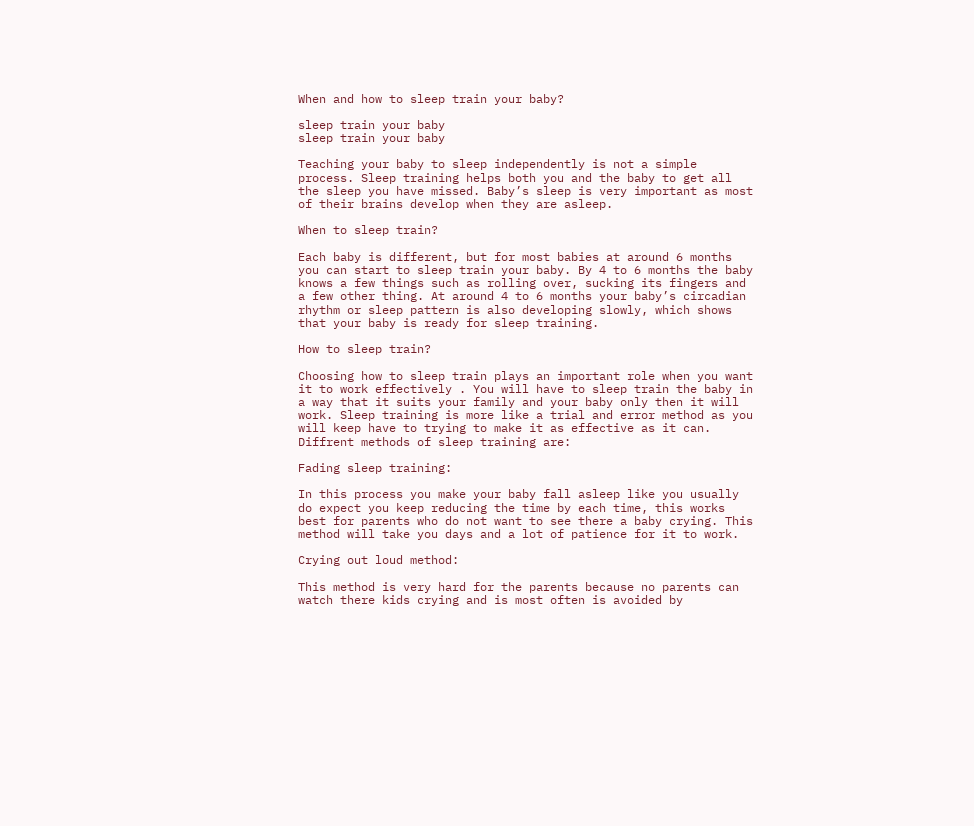When and how to sleep train your baby?

sleep train your baby
sleep train your baby

Teaching your baby to sleep independently is not a simple process. Sleep training helps both you and the baby to get all the sleep you have missed. Baby’s sleep is very important as most of their brains develop when they are asleep.

When to sleep train?

Each baby is different, but for most babies at around 6 months you can start to sleep train your baby. By 4 to 6 months the baby knows a few things such as rolling over, sucking its fingers and a few other thing. At around 4 to 6 months your baby’s circadian rhythm or sleep pattern is also developing slowly, which shows that your baby is ready for sleep training.

How to sleep train?

Choosing how to sleep train plays an important role when you want it to work effectively . You will have to sleep train the baby in a way that it suits your family and your baby only then it will work. Sleep training is more like a trial and error method as you will keep have to trying to make it as effective as it can. Diffrent methods of sleep training are:

Fading sleep training:

In this process you make your baby fall asleep like you usually do expect you keep reducing the time by each time, this works best for parents who do not want to see there a baby crying. This method will take you days and a lot of patience for it to work.

Crying out loud method:

This method is very hard for the parents because no parents can watch there kids crying and is most often is avoided by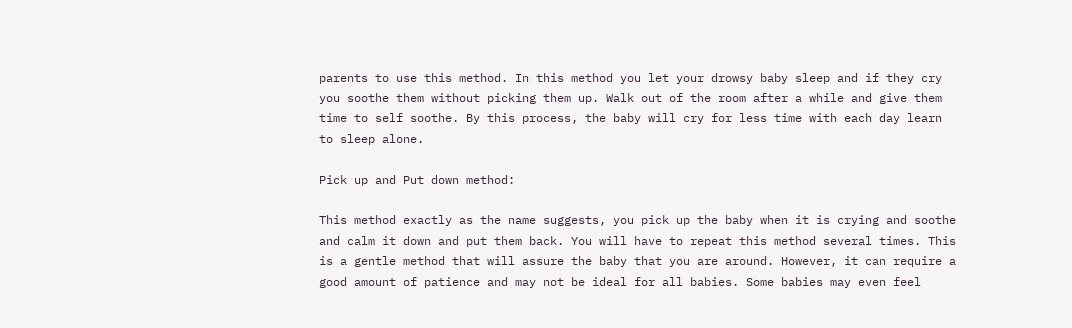parents to use this method. In this method you let your drowsy baby sleep and if they cry you soothe them without picking them up. Walk out of the room after a while and give them time to self soothe. By this process, the baby will cry for less time with each day learn to sleep alone.

Pick up and Put down method:

This method exactly as the name suggests, you pick up the baby when it is crying and soothe and calm it down and put them back. You will have to repeat this method several times. This is a gentle method that will assure the baby that you are around. However, it can require a good amount of patience and may not be ideal for all babies. Some babies may even feel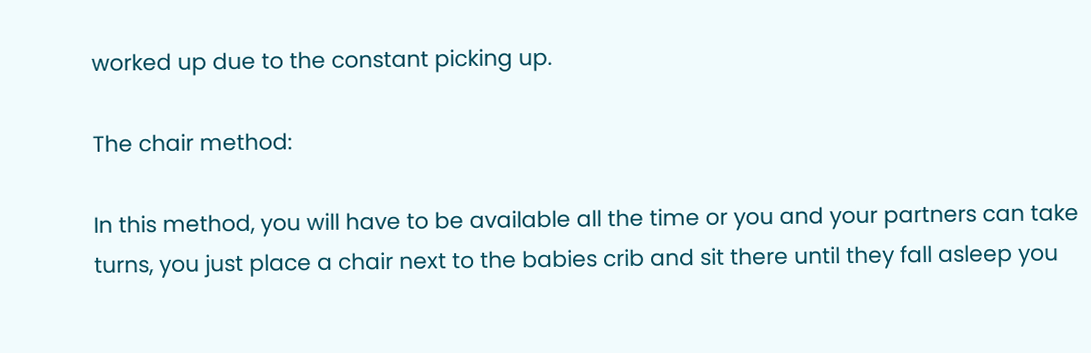worked up due to the constant picking up.

The chair method:

In this method, you will have to be available all the time or you and your partners can take turns, you just place a chair next to the babies crib and sit there until they fall asleep you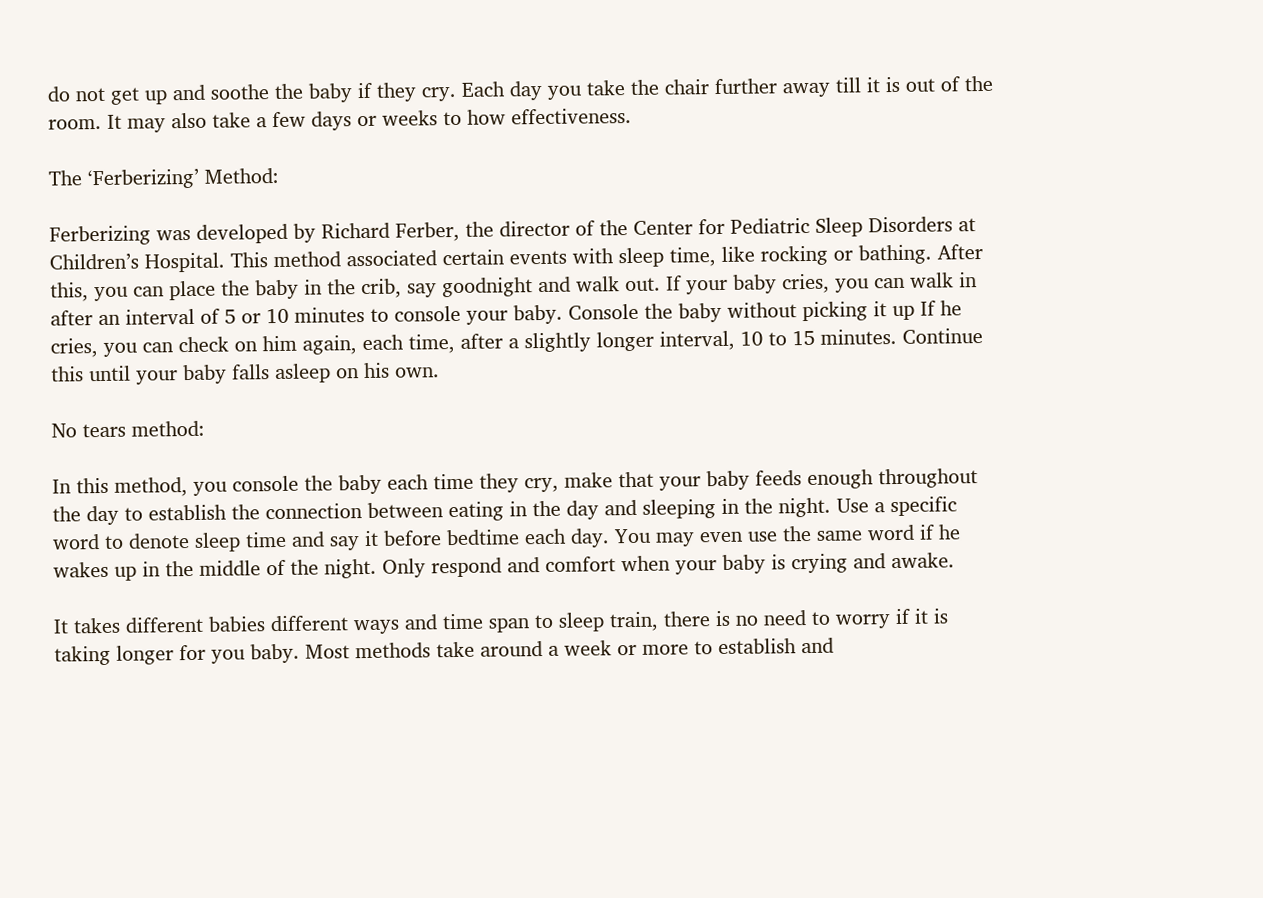do not get up and soothe the baby if they cry. Each day you take the chair further away till it is out of the room. It may also take a few days or weeks to how effectiveness.

The ‘Ferberizing’ Method:

Ferberizing was developed by Richard Ferber, the director of the Center for Pediatric Sleep Disorders at Children’s Hospital. This method associated certain events with sleep time, like rocking or bathing. After this, you can place the baby in the crib, say goodnight and walk out. If your baby cries, you can walk in after an interval of 5 or 10 minutes to console your baby. Console the baby without picking it up If he cries, you can check on him again, each time, after a slightly longer interval, 10 to 15 minutes. Continue this until your baby falls asleep on his own.

No tears method:

In this method, you console the baby each time they cry, make that your baby feeds enough throughout the day to establish the connection between eating in the day and sleeping in the night. Use a specific word to denote sleep time and say it before bedtime each day. You may even use the same word if he wakes up in the middle of the night. Only respond and comfort when your baby is crying and awake.

It takes different babies different ways and time span to sleep train, there is no need to worry if it is taking longer for you baby. Most methods take around a week or more to establish and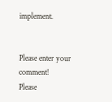implement.


Please enter your comment!
Please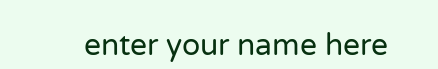enter your name here